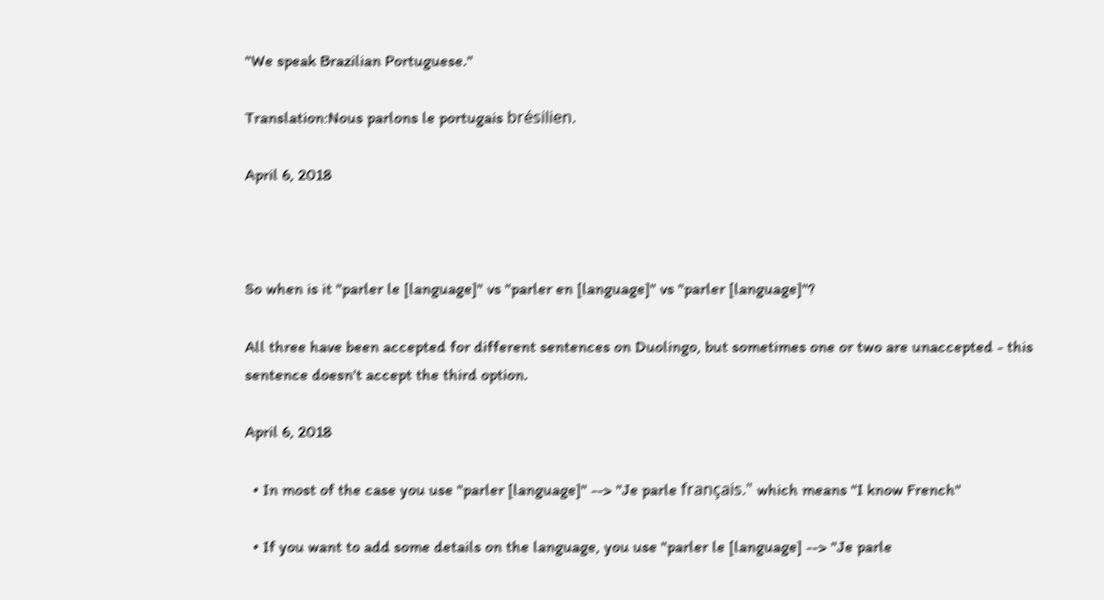"We speak Brazilian Portuguese."

Translation:Nous parlons le portugais brésilien.

April 6, 2018



So when is it "parler le [language]" vs "parler en [language]" vs "parler [language]"?

All three have been accepted for different sentences on Duolingo, but sometimes one or two are unaccepted - this sentence doesn't accept the third option.

April 6, 2018

  • In most of the case you use "parler [language]" --> "Je parle français." which means "I know French"

  • If you want to add some details on the language, you use "parler le [language] --> "Je parle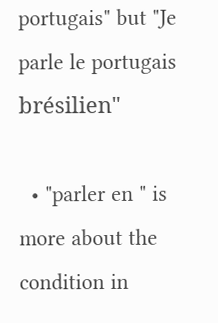portugais" but "Je parle le portugais brésilien"

  • "parler en " is more about the condition in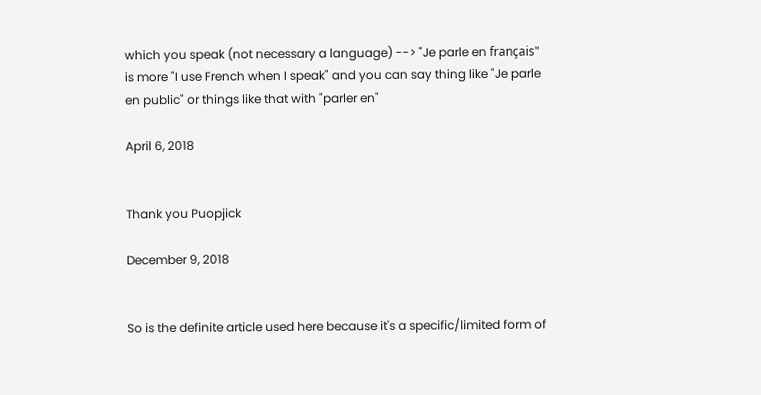which you speak (not necessary a language) --> "Je parle en français" is more "I use French when I speak" and you can say thing like "Je parle en public" or things like that with "parler en"

April 6, 2018


Thank you Puopjick

December 9, 2018


So is the definite article used here because it's a specific/limited form of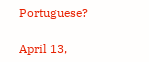Portuguese?

April 13,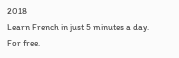2018
Learn French in just 5 minutes a day. For free.